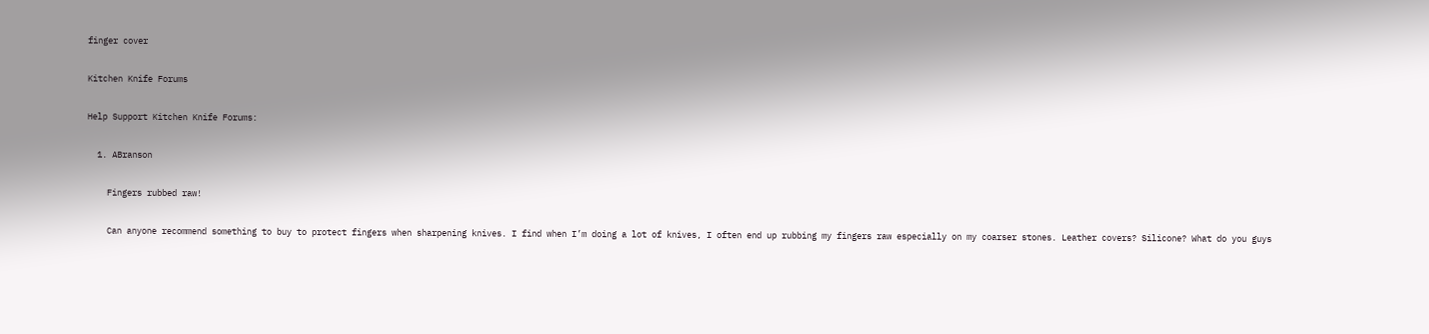finger cover

Kitchen Knife Forums

Help Support Kitchen Knife Forums:

  1. ABranson

    Fingers rubbed raw!

    Can anyone recommend something to buy to protect fingers when sharpening knives. I find when I’m doing a lot of knives, I often end up rubbing my fingers raw especially on my coarser stones. Leather covers? Silicone? What do you guys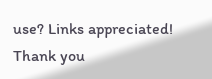use? Links appreciated! Thank you